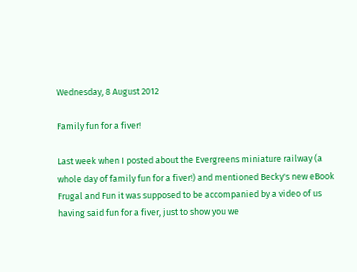Wednesday, 8 August 2012

Family fun for a fiver!

Last week when I posted about the Evergreens miniature railway (a whole day of family fun for a fiver!) and mentioned Becky's new eBook Frugal and Fun it was supposed to be accompanied by a video of us having said fun for a fiver, just to show you we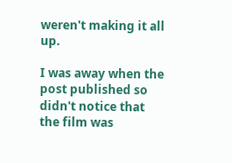weren't making it all up.

I was away when the post published so didn't notice that the film was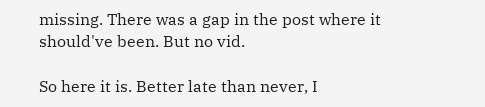missing. There was a gap in the post where it should've been. But no vid.

So here it is. Better late than never, I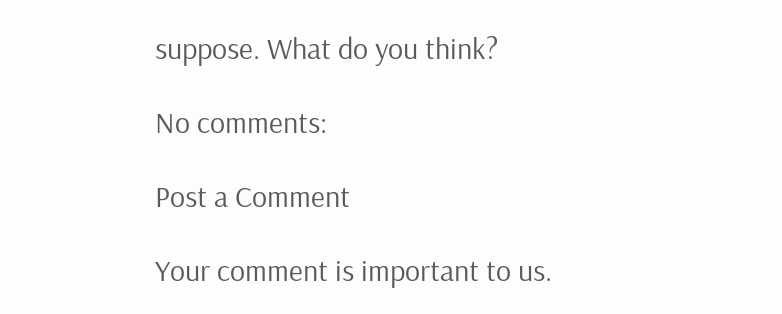suppose. What do you think?

No comments:

Post a Comment

Your comment is important to us.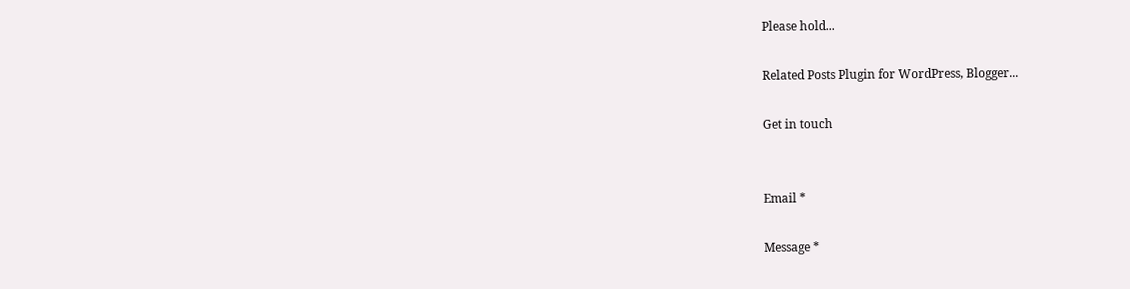Please hold...

Related Posts Plugin for WordPress, Blogger...

Get in touch


Email *

Message *